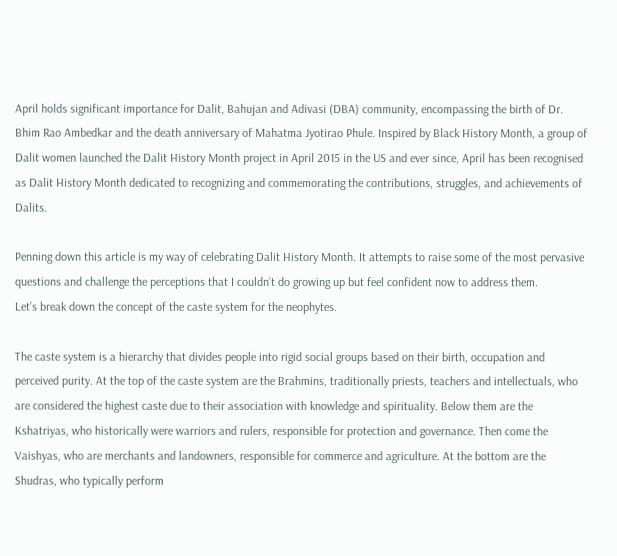April holds significant importance for Dalit, Bahujan and Adivasi (DBA) community, encompassing the birth of Dr. Bhim Rao Ambedkar and the death anniversary of Mahatma Jyotirao Phule. Inspired by Black History Month, a group of Dalit women launched the Dalit History Month project in April 2015 in the US and ever since, April has been recognised as Dalit History Month dedicated to recognizing and commemorating the contributions, struggles, and achievements of Dalits.

Penning down this article is my way of celebrating Dalit History Month. It attempts to raise some of the most pervasive questions and challenge the perceptions that I couldn’t do growing up but feel confident now to address them.
Let’s break down the concept of the caste system for the neophytes.

The caste system is a hierarchy that divides people into rigid social groups based on their birth, occupation and perceived purity. At the top of the caste system are the Brahmins, traditionally priests, teachers and intellectuals, who are considered the highest caste due to their association with knowledge and spirituality. Below them are the Kshatriyas, who historically were warriors and rulers, responsible for protection and governance. Then come the Vaishyas, who are merchants and landowners, responsible for commerce and agriculture. At the bottom are the Shudras, who typically perform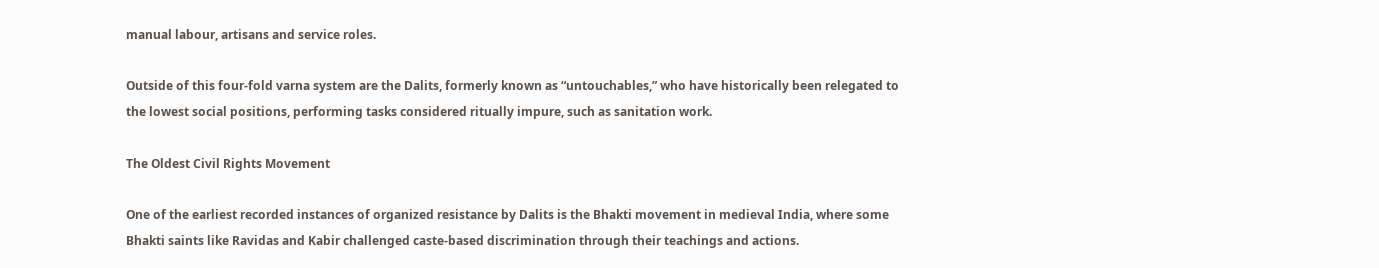manual labour, artisans and service roles.

Outside of this four-fold varna system are the Dalits, formerly known as “untouchables,” who have historically been relegated to the lowest social positions, performing tasks considered ritually impure, such as sanitation work.

The Oldest Civil Rights Movement

One of the earliest recorded instances of organized resistance by Dalits is the Bhakti movement in medieval India, where some Bhakti saints like Ravidas and Kabir challenged caste-based discrimination through their teachings and actions.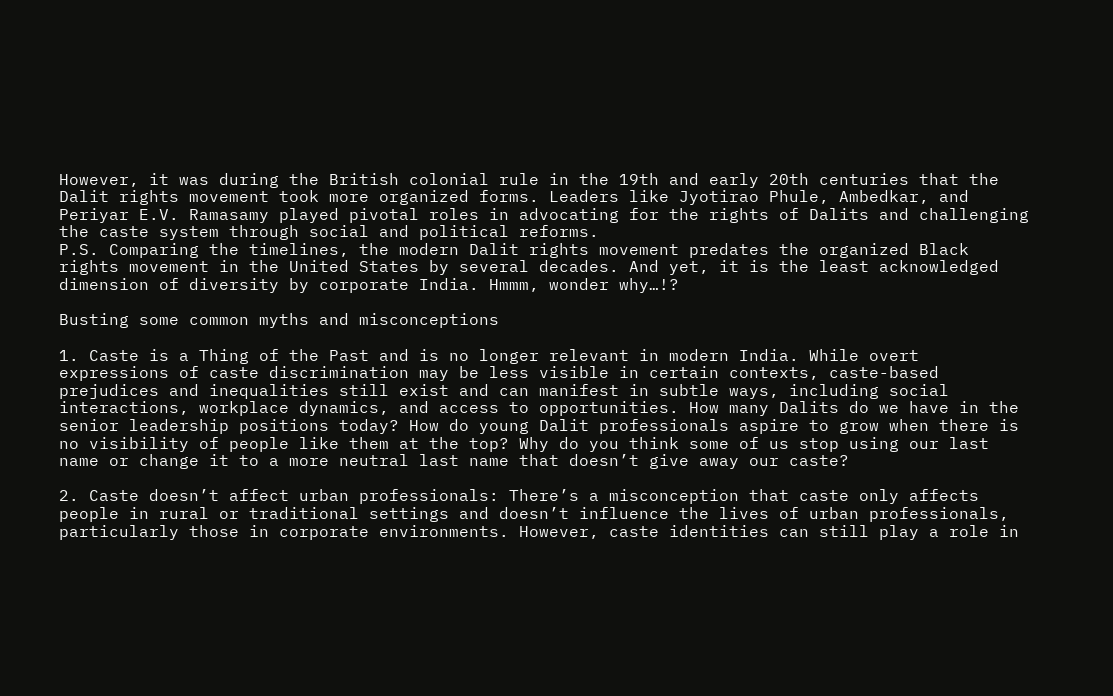However, it was during the British colonial rule in the 19th and early 20th centuries that the Dalit rights movement took more organized forms. Leaders like Jyotirao Phule, Ambedkar, and Periyar E.V. Ramasamy played pivotal roles in advocating for the rights of Dalits and challenging the caste system through social and political reforms.
P.S. Comparing the timelines, the modern Dalit rights movement predates the organized Black rights movement in the United States by several decades. And yet, it is the least acknowledged dimension of diversity by corporate India. Hmmm, wonder why…!?

Busting some common myths and misconceptions

1. Caste is a Thing of the Past and is no longer relevant in modern India. While overt expressions of caste discrimination may be less visible in certain contexts, caste-based prejudices and inequalities still exist and can manifest in subtle ways, including social interactions, workplace dynamics, and access to opportunities. How many Dalits do we have in the senior leadership positions today? How do young Dalit professionals aspire to grow when there is no visibility of people like them at the top? Why do you think some of us stop using our last name or change it to a more neutral last name that doesn’t give away our caste?

2. Caste doesn’t affect urban professionals: There’s a misconception that caste only affects people in rural or traditional settings and doesn’t influence the lives of urban professionals, particularly those in corporate environments. However, caste identities can still play a role in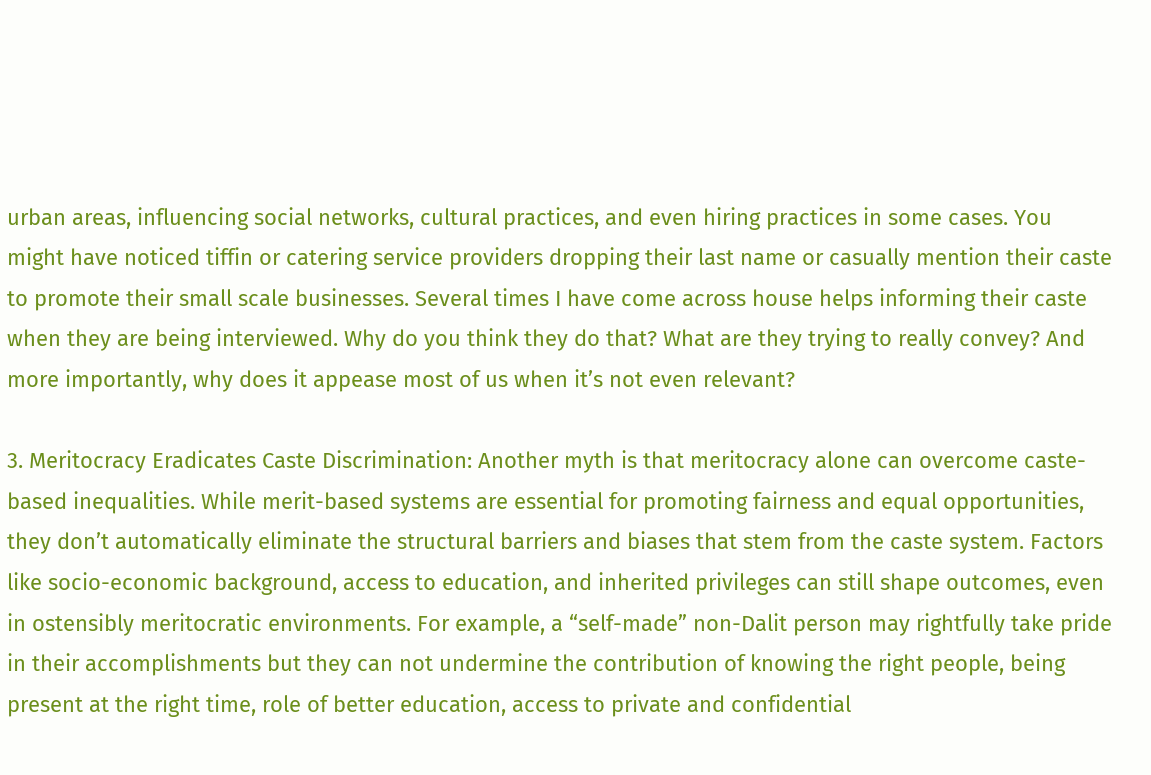urban areas, influencing social networks, cultural practices, and even hiring practices in some cases. You might have noticed tiffin or catering service providers dropping their last name or casually mention their caste to promote their small scale businesses. Several times I have come across house helps informing their caste when they are being interviewed. Why do you think they do that? What are they trying to really convey? And more importantly, why does it appease most of us when it’s not even relevant?

3. Meritocracy Eradicates Caste Discrimination: Another myth is that meritocracy alone can overcome caste-based inequalities. While merit-based systems are essential for promoting fairness and equal opportunities, they don’t automatically eliminate the structural barriers and biases that stem from the caste system. Factors like socio-economic background, access to education, and inherited privileges can still shape outcomes, even in ostensibly meritocratic environments. For example, a “self-made” non-Dalit person may rightfully take pride in their accomplishments but they can not undermine the contribution of knowing the right people, being present at the right time, role of better education, access to private and confidential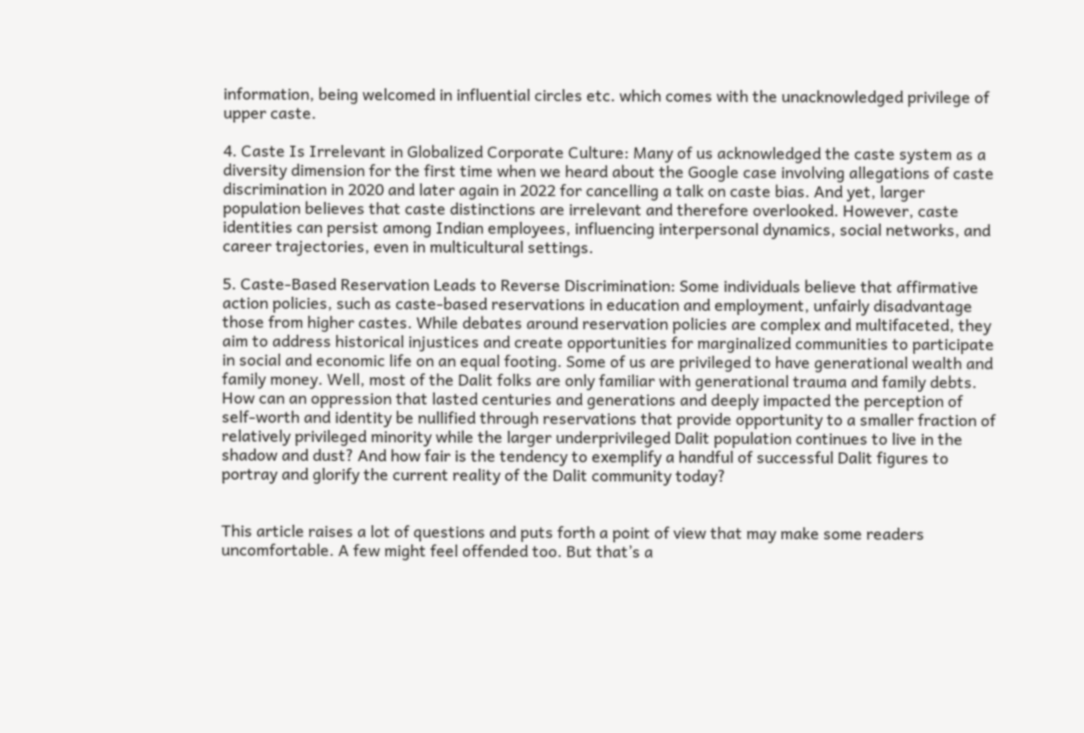information, being welcomed in influential circles etc. which comes with the unacknowledged privilege of upper caste.

4. Caste Is Irrelevant in Globalized Corporate Culture: Many of us acknowledged the caste system as a diversity dimension for the first time when we heard about the Google case involving allegations of caste discrimination in 2020 and later again in 2022 for cancelling a talk on caste bias. And yet, larger population believes that caste distinctions are irrelevant and therefore overlooked. However, caste identities can persist among Indian employees, influencing interpersonal dynamics, social networks, and career trajectories, even in multicultural settings.

5. Caste-Based Reservation Leads to Reverse Discrimination: Some individuals believe that affirmative action policies, such as caste-based reservations in education and employment, unfairly disadvantage those from higher castes. While debates around reservation policies are complex and multifaceted, they aim to address historical injustices and create opportunities for marginalized communities to participate in social and economic life on an equal footing. Some of us are privileged to have generational wealth and family money. Well, most of the Dalit folks are only familiar with generational trauma and family debts. How can an oppression that lasted centuries and generations and deeply impacted the perception of self-worth and identity be nullified through reservations that provide opportunity to a smaller fraction of relatively privileged minority while the larger underprivileged Dalit population continues to live in the shadow and dust? And how fair is the tendency to exemplify a handful of successful Dalit figures to portray and glorify the current reality of the Dalit community today?


This article raises a lot of questions and puts forth a point of view that may make some readers uncomfortable. A few might feel offended too. But that’s a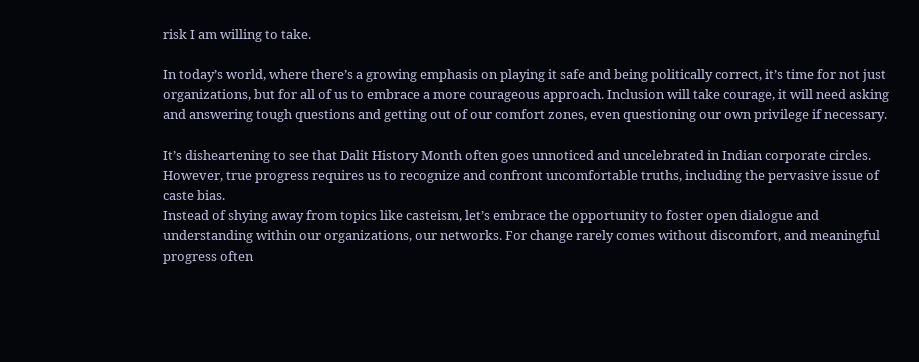risk I am willing to take.

In today’s world, where there’s a growing emphasis on playing it safe and being politically correct, it’s time for not just organizations, but for all of us to embrace a more courageous approach. Inclusion will take courage, it will need asking and answering tough questions and getting out of our comfort zones, even questioning our own privilege if necessary.

It’s disheartening to see that Dalit History Month often goes unnoticed and uncelebrated in Indian corporate circles. However, true progress requires us to recognize and confront uncomfortable truths, including the pervasive issue of caste bias.
Instead of shying away from topics like casteism, let’s embrace the opportunity to foster open dialogue and understanding within our organizations, our networks. For change rarely comes without discomfort, and meaningful progress often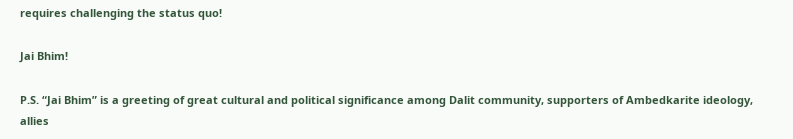requires challenging the status quo!

Jai Bhim!

P.S. “Jai Bhim” is a greeting of great cultural and political significance among Dalit community, supporters of Ambedkarite ideology, allies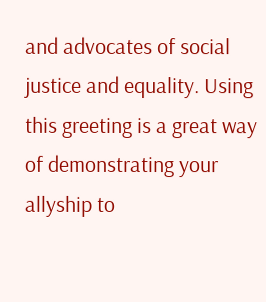and advocates of social justice and equality. Using this greeting is a great way of demonstrating your allyship to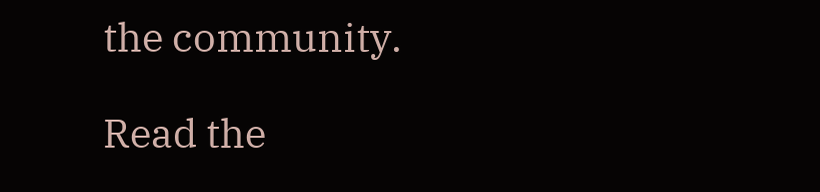the community.

Read the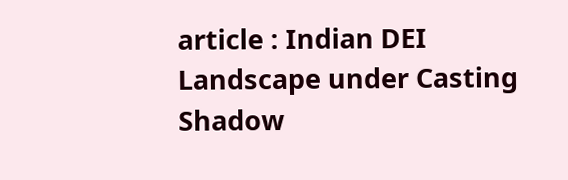article : Indian DEI Landscape under Casting Shadow